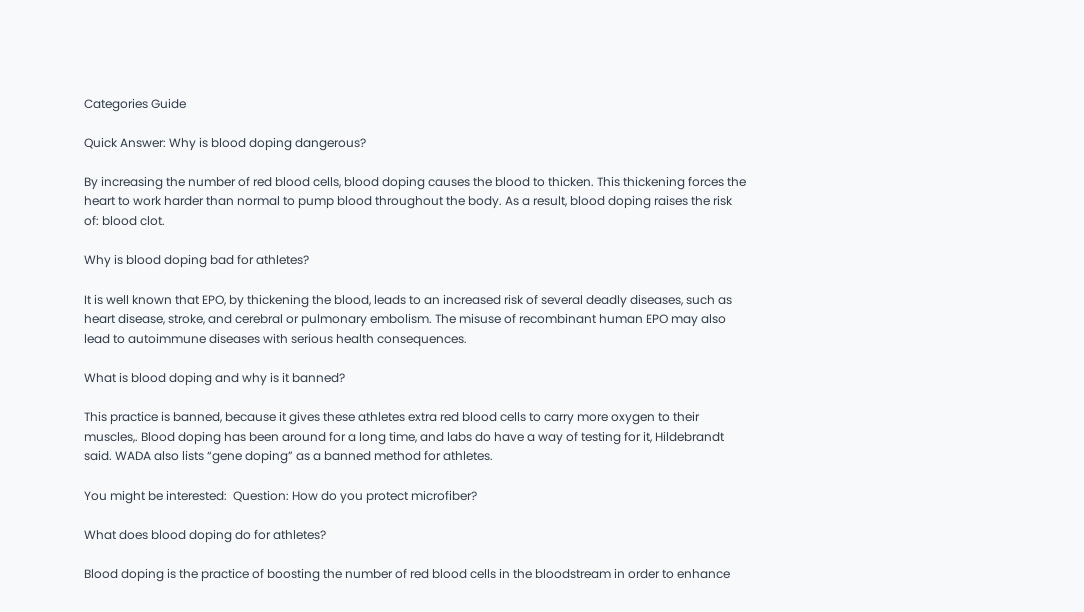Categories Guide

Quick Answer: Why is blood doping dangerous?

By increasing the number of red blood cells, blood doping causes the blood to thicken. This thickening forces the heart to work harder than normal to pump blood throughout the body. As a result, blood doping raises the risk of: blood clot.

Why is blood doping bad for athletes?

It is well known that EPO, by thickening the blood, leads to an increased risk of several deadly diseases, such as heart disease, stroke, and cerebral or pulmonary embolism. The misuse of recombinant human EPO may also lead to autoimmune diseases with serious health consequences.

What is blood doping and why is it banned?

This practice is banned, because it gives these athletes extra red blood cells to carry more oxygen to their muscles,. Blood doping has been around for a long time, and labs do have a way of testing for it, Hildebrandt said. WADA also lists “gene doping” as a banned method for athletes.

You might be interested:  Question: How do you protect microfiber?

What does blood doping do for athletes?

Blood doping is the practice of boosting the number of red blood cells in the bloodstream in order to enhance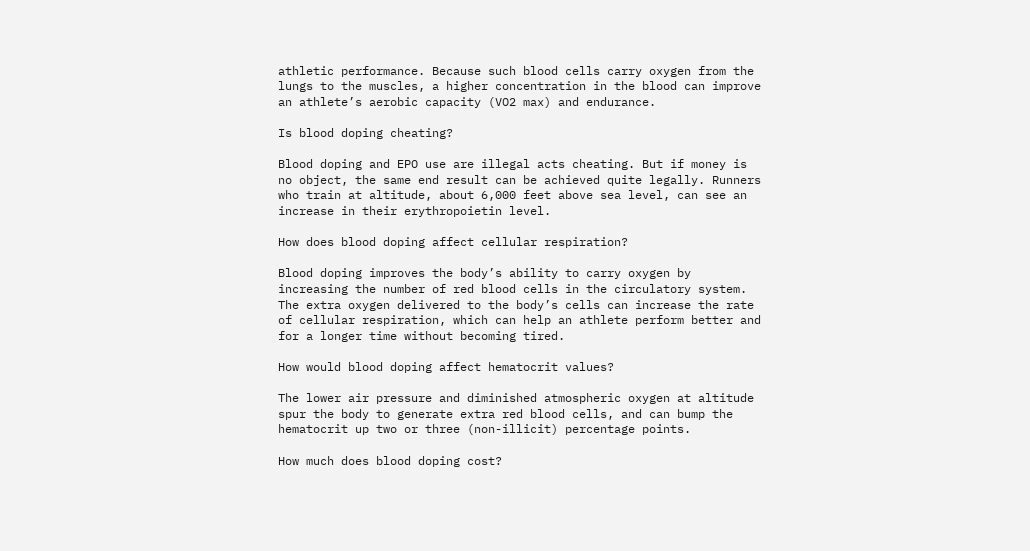athletic performance. Because such blood cells carry oxygen from the lungs to the muscles, a higher concentration in the blood can improve an athlete’s aerobic capacity (VO2 max) and endurance.

Is blood doping cheating?

Blood doping and EPO use are illegal acts cheating. But if money is no object, the same end result can be achieved quite legally. Runners who train at altitude, about 6,000 feet above sea level, can see an increase in their erythropoietin level.

How does blood doping affect cellular respiration?

Blood doping improves the body’s ability to carry oxygen by increasing the number of red blood cells in the circulatory system. The extra oxygen delivered to the body’s cells can increase the rate of cellular respiration, which can help an athlete perform better and for a longer time without becoming tired.

How would blood doping affect hematocrit values?

The lower air pressure and diminished atmospheric oxygen at altitude spur the body to generate extra red blood cells, and can bump the hematocrit up two or three (non-illicit) percentage points.

How much does blood doping cost?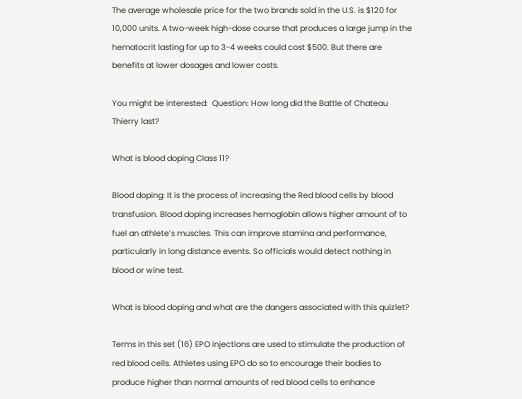The average wholesale price for the two brands sold in the U.S. is $120 for 10,000 units. A two-week high-dose course that produces a large jump in the hematocrit lasting for up to 3-4 weeks could cost $500. But there are benefits at lower dosages and lower costs.

You might be interested:  Question: How long did the Battle of Chateau Thierry last?

What is blood doping Class 11?

Blood doping: It is the process of increasing the Red blood cells by blood transfusion. Blood doping increases hemoglobin allows higher amount of to fuel an athlete’s muscles. This can improve stamina and performance, particularly in long distance events. So officials would detect nothing in blood or wine test.

What is blood doping and what are the dangers associated with this quizlet?

Terms in this set (16) EPO injections are used to stimulate the production of red blood cells. Athletes using EPO do so to encourage their bodies to produce higher than normal amounts of red blood cells to enhance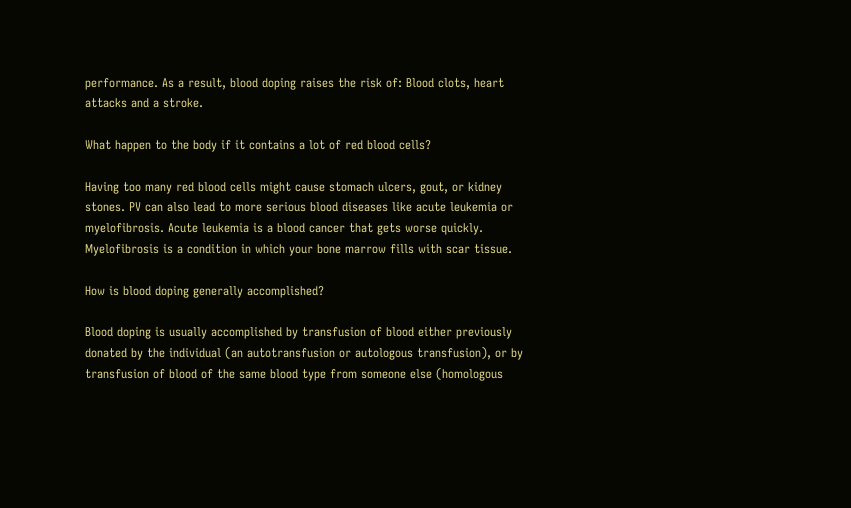performance. As a result, blood doping raises the risk of: Blood clots, heart attacks and a stroke.

What happen to the body if it contains a lot of red blood cells?

Having too many red blood cells might cause stomach ulcers, gout, or kidney stones. PV can also lead to more serious blood diseases like acute leukemia or myelofibrosis. Acute leukemia is a blood cancer that gets worse quickly. Myelofibrosis is a condition in which your bone marrow fills with scar tissue.

How is blood doping generally accomplished?

Blood doping is usually accomplished by transfusion of blood either previously donated by the individual (an autotransfusion or autologous transfusion), or by transfusion of blood of the same blood type from someone else (homologous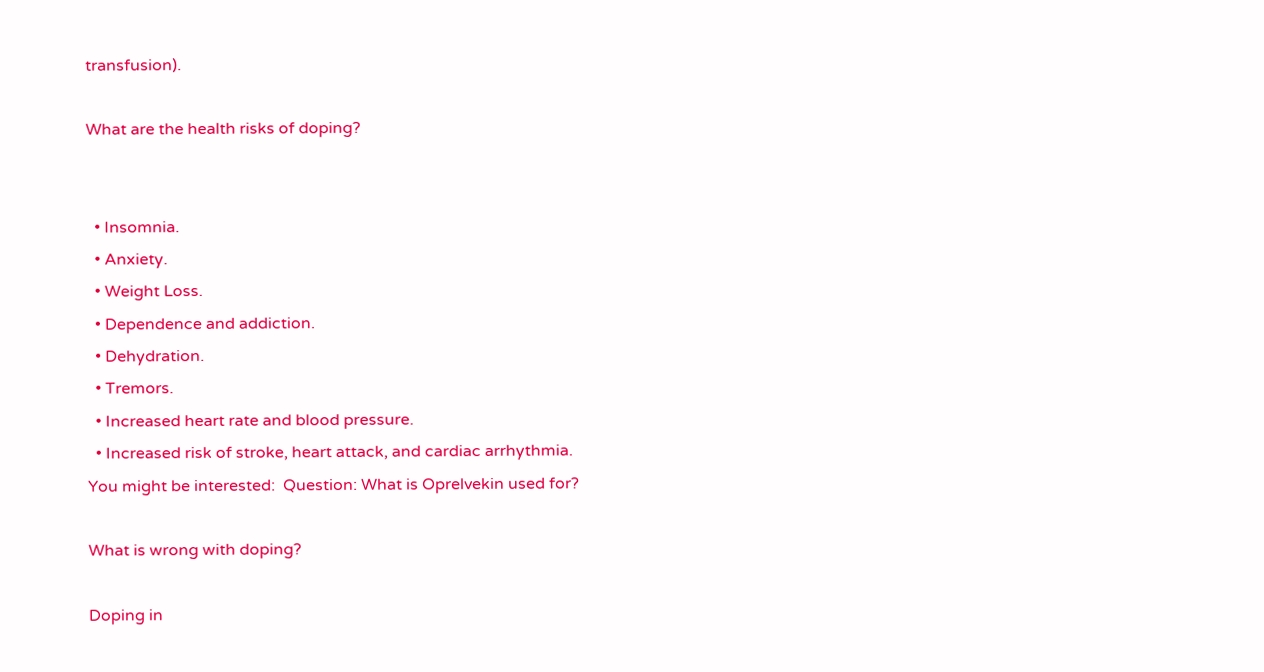transfusion).

What are the health risks of doping?


  • Insomnia.
  • Anxiety.
  • Weight Loss.
  • Dependence and addiction.
  • Dehydration.
  • Tremors.
  • Increased heart rate and blood pressure.
  • Increased risk of stroke, heart attack, and cardiac arrhythmia.
You might be interested:  Question: What is Oprelvekin used for?

What is wrong with doping?

Doping in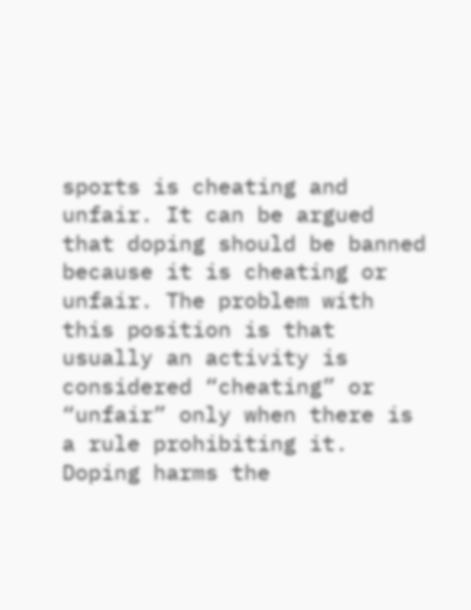sports is cheating and unfair. It can be argued that doping should be banned because it is cheating or unfair. The problem with this position is that usually an activity is considered “cheating” or “unfair” only when there is a rule prohibiting it. Doping harms the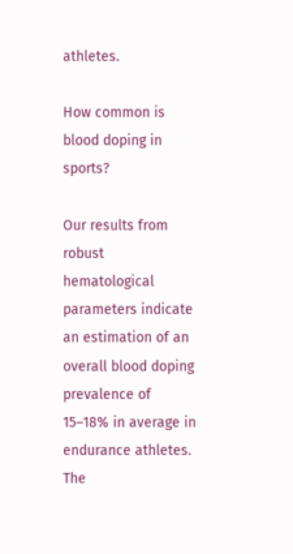athletes.

How common is blood doping in sports?

Our results from robust hematological parameters indicate an estimation of an overall blood doping prevalence of 15–18% in average in endurance athletes. The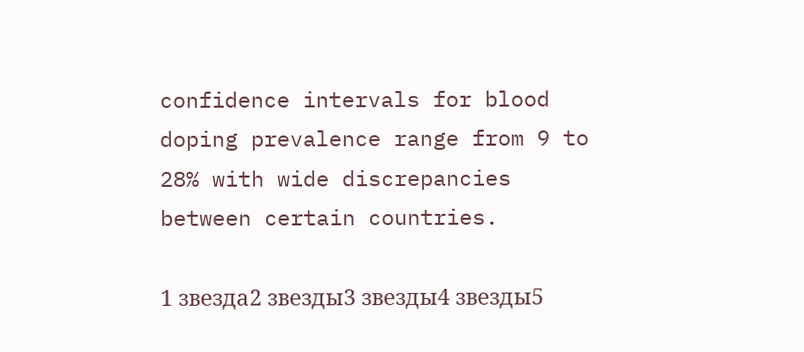confidence intervals for blood doping prevalence range from 9 to 28% with wide discrepancies between certain countries.

1 звезда2 звезды3 звезды4 звезды5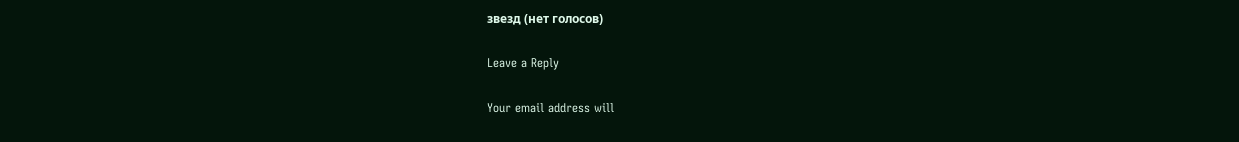звезд (нет голосов)

Leave a Reply

Your email address will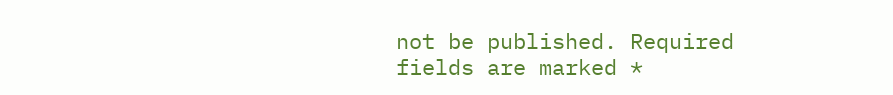not be published. Required fields are marked *